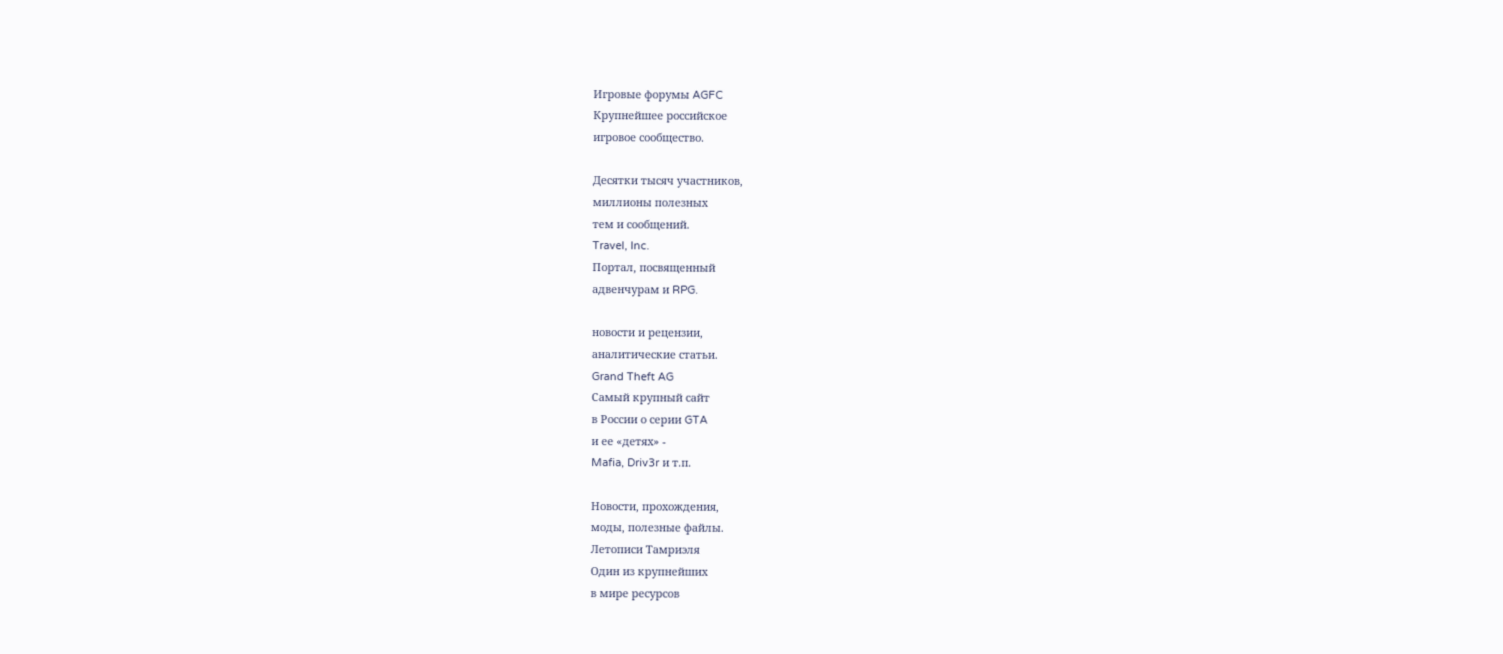Игровые форумы AGFC
Крупнейшее российское
игровое сообщество.

Десятки тысяч участников,
миллионы полезных
тем и сообщений.
Travel, Inc.
Портал, посвященный
адвенчурам и RPG.

новости и рецензии,
аналитические статьи.
Grand Theft AG
Самый крупный сайт
в России о серии GTA
и ее «детях» -
Mafia, Driv3r и т.п.

Новости, прохождения,
моды, полезные файлы.
Летописи Тамриэля
Один из крупнейших
в мире ресурсов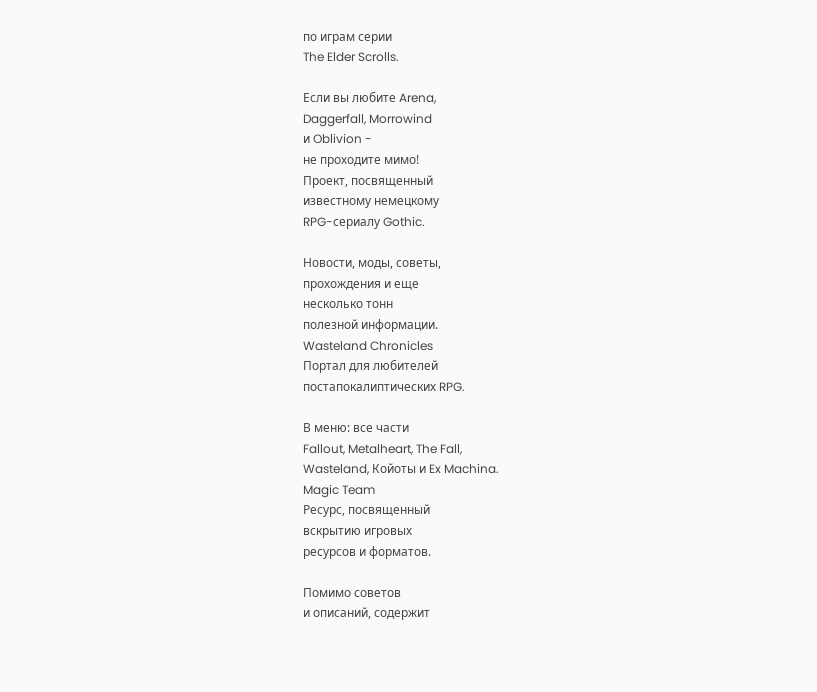по играм серии
The Elder Scrolls.

Если вы любите Arena,
Daggerfall, Morrowind
и Oblivion -
не проходите мимо!
Проект, посвященный
известному немецкому
RPG-сериалу Gothic.

Новости, моды, советы,
прохождения и еще
несколько тонн
полезной информации.
Wasteland Chronicles
Портал для любителей
постапокалиптических RPG.

В меню: все части
Fallout, Metalheart, The Fall,
Wasteland, Койоты и Ex Machina.
Magic Team
Ресурс, посвященный
вскрытию игровых
ресурсов и форматов.

Помимо советов
и описаний, содержит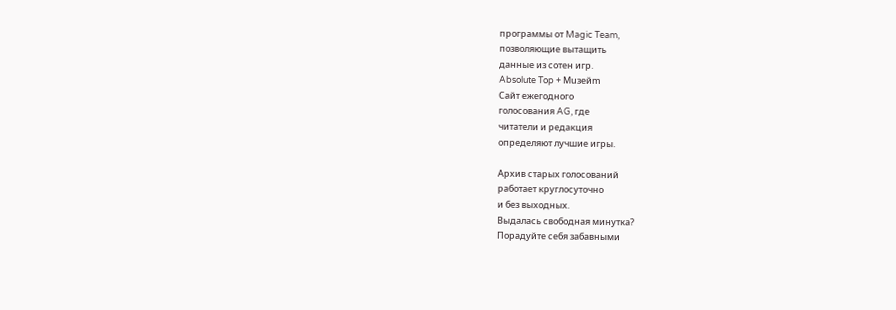программы от Magic Team,
позволяющие вытащить
данные из сотен игр.
Absolute Top + Мuзейm
Сайт ежегодного
голосования AG, где
читатели и редакция
определяют лучшие игры.

Архив старых голосований
работает круглосуточно
и без выходных.
Выдалась свободная минутка?
Порадуйте себя забавными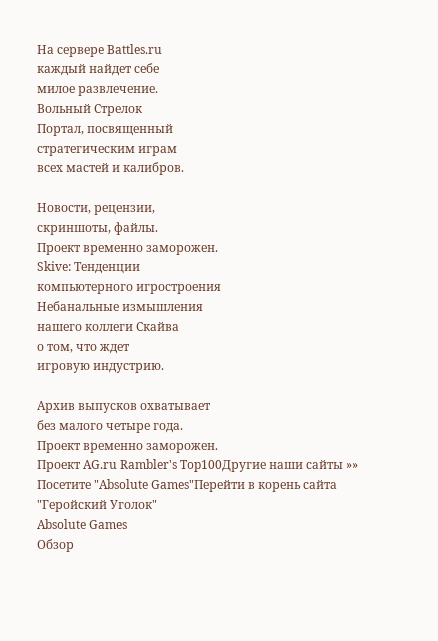На серверe Battles.ru
каждый найдет себе
милое развлечение.
Вольный Стрелок
Портал, посвященный
стратегическим играм
всех мастей и калибров.

Новости, рецензии,
скриншоты, файлы.
Проект временно заморожен.
Skive: Тенденции
компьютерного игростроения
Небанальные измышления
нашего коллеги Скайва
о том, что ждет
игровую индустрию.

Архив выпусков охватывает
без малого четыре года.
Проект временно заморожен.
Проект AG.ru Rambler's Top100Другие наши сайты »»
Посетите "Absolute Games"Перейти в корень сайта "Геройский Уголок"
Absolute Games
Обзор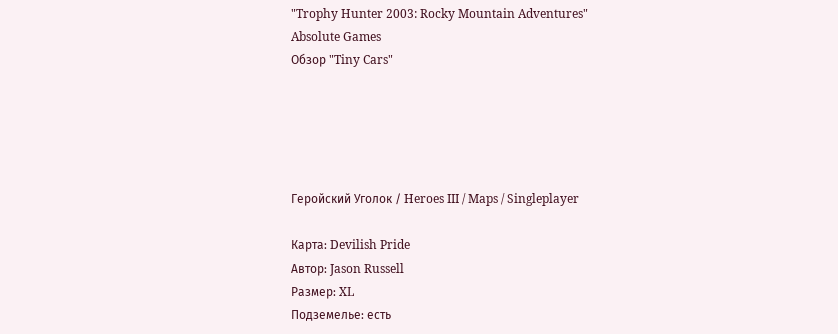"Trophy Hunter 2003: Rocky Mountain Adventures"
Absolute Games
Обзор "Tiny Cars"





Геройский Уголок / Heroes III / Maps / Singleplayer

Карта: Devilish Pride
Автор: Jason Russell
Размер: XL
Подземелье: есть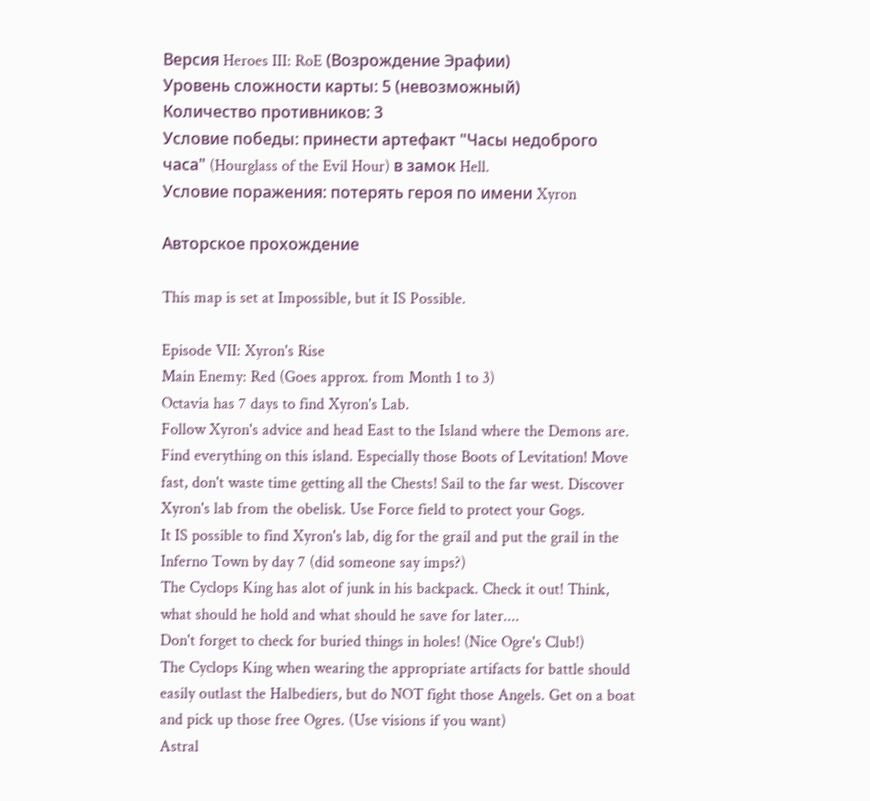Версия Heroes III: RoE (Возрождение Эрафии)
Уровень сложности карты: 5 (невозможный)
Количество противников: 3
Условие победы: принести артефакт "Часы недоброго часа" (Hourglass of the Evil Hour) в замок Hell.
Условие поражения: потерять героя по имени Xyron

Авторское прохождение

This map is set at Impossible, but it IS Possible.

Episode VII: Xyron's Rise
Main Enemy: Red (Goes approx. from Month 1 to 3)
Octavia has 7 days to find Xyron's Lab.
Follow Xyron's advice and head East to the Island where the Demons are. Find everything on this island. Especially those Boots of Levitation! Move fast, don't waste time getting all the Chests! Sail to the far west. Discover Xyron's lab from the obelisk. Use Force field to protect your Gogs.
It IS possible to find Xyron's lab, dig for the grail and put the grail in the Inferno Town by day 7 (did someone say imps?)
The Cyclops King has alot of junk in his backpack. Check it out! Think, what should he hold and what should he save for later....
Don't forget to check for buried things in holes! (Nice Ogre's Club!)
The Cyclops King when wearing the appropriate artifacts for battle should easily outlast the Halbediers, but do NOT fight those Angels. Get on a boat and pick up those free Ogres. (Use visions if you want)
Astral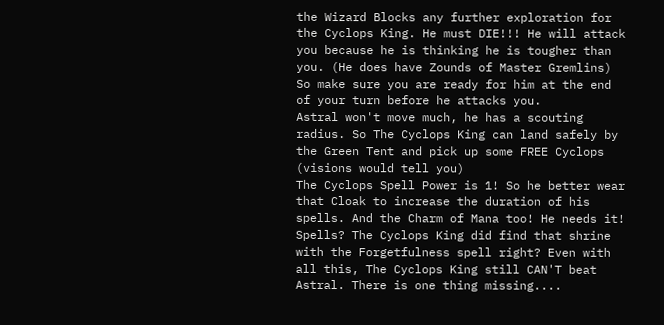the Wizard Blocks any further exploration for the Cyclops King. He must DIE!!! He will attack you because he is thinking he is tougher than you. (He does have Zounds of Master Gremlins) So make sure you are ready for him at the end of your turn before he attacks you.
Astral won't move much, he has a scouting radius. So The Cyclops King can land safely by the Green Tent and pick up some FREE Cyclops (visions would tell you)
The Cyclops Spell Power is 1! So he better wear that Cloak to increase the duration of his spells. And the Charm of Mana too! He needs it! Spells? The Cyclops King did find that shrine with the Forgetfulness spell right? Even with all this, The Cyclops King still CAN'T beat Astral. There is one thing missing....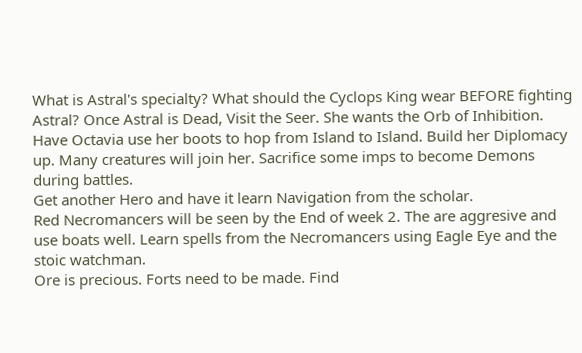What is Astral's specialty? What should the Cyclops King wear BEFORE fighting Astral? Once Astral is Dead, Visit the Seer. She wants the Orb of Inhibition.
Have Octavia use her boots to hop from Island to Island. Build her Diplomacy up. Many creatures will join her. Sacrifice some imps to become Demons during battles.
Get another Hero and have it learn Navigation from the scholar.
Red Necromancers will be seen by the End of week 2. The are aggresive and use boats well. Learn spells from the Necromancers using Eagle Eye and the stoic watchman.
Ore is precious. Forts need to be made. Find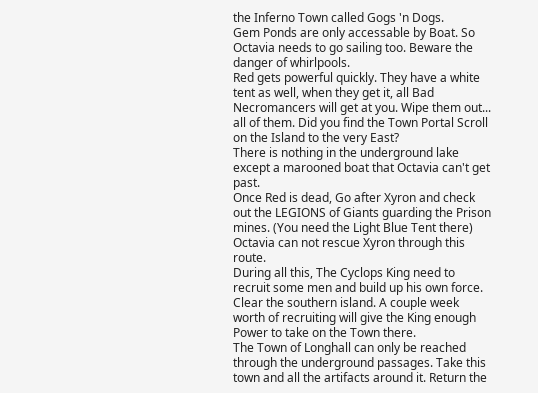the Inferno Town called Gogs 'n Dogs.
Gem Ponds are only accessable by Boat. So Octavia needs to go sailing too. Beware the danger of whirlpools.
Red gets powerful quickly. They have a white tent as well, when they get it, all Bad Necromancers will get at you. Wipe them out... all of them. Did you find the Town Portal Scroll on the Island to the very East?
There is nothing in the underground lake except a marooned boat that Octavia can't get past.
Once Red is dead, Go after Xyron and check out the LEGIONS of Giants guarding the Prison mines. (You need the Light Blue Tent there) Octavia can not rescue Xyron through this route.
During all this, The Cyclops King need to recruit some men and build up his own force.
Clear the southern island. A couple week worth of recruiting will give the King enough Power to take on the Town there.
The Town of Longhall can only be reached through the underground passages. Take this town and all the artifacts around it. Return the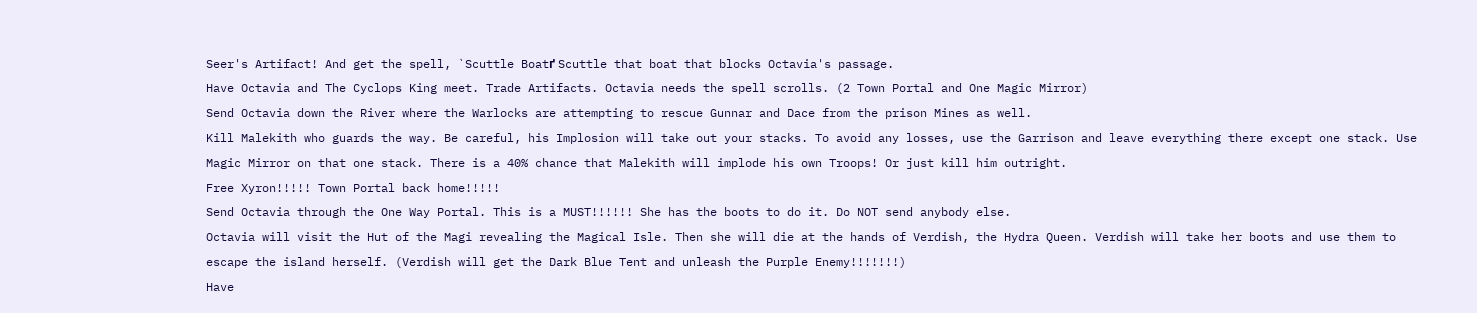Seer's Artifact! And get the spell, `Scuttle Boatґ Scuttle that boat that blocks Octavia's passage.
Have Octavia and The Cyclops King meet. Trade Artifacts. Octavia needs the spell scrolls. (2 Town Portal and One Magic Mirror)
Send Octavia down the River where the Warlocks are attempting to rescue Gunnar and Dace from the prison Mines as well.
Kill Malekith who guards the way. Be careful, his Implosion will take out your stacks. To avoid any losses, use the Garrison and leave everything there except one stack. Use Magic Mirror on that one stack. There is a 40% chance that Malekith will implode his own Troops! Or just kill him outright.
Free Xyron!!!!! Town Portal back home!!!!!
Send Octavia through the One Way Portal. This is a MUST!!!!!! She has the boots to do it. Do NOT send anybody else.
Octavia will visit the Hut of the Magi revealing the Magical Isle. Then she will die at the hands of Verdish, the Hydra Queen. Verdish will take her boots and use them to escape the island herself. (Verdish will get the Dark Blue Tent and unleash the Purple Enemy!!!!!!!)
Have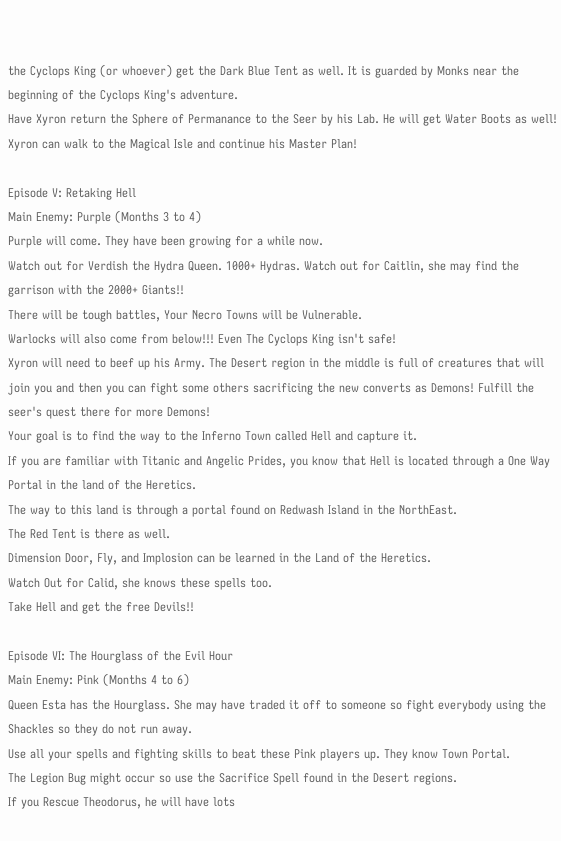the Cyclops King (or whoever) get the Dark Blue Tent as well. It is guarded by Monks near the beginning of the Cyclops King's adventure.
Have Xyron return the Sphere of Permanance to the Seer by his Lab. He will get Water Boots as well!
Xyron can walk to the Magical Isle and continue his Master Plan!

Episode V: Retaking Hell
Main Enemy: Purple (Months 3 to 4)
Purple will come. They have been growing for a while now.
Watch out for Verdish the Hydra Queen. 1000+ Hydras. Watch out for Caitlin, she may find the garrison with the 2000+ Giants!!
There will be tough battles, Your Necro Towns will be Vulnerable.
Warlocks will also come from below!!! Even The Cyclops King isn't safe!
Xyron will need to beef up his Army. The Desert region in the middle is full of creatures that will join you and then you can fight some others sacrificing the new converts as Demons! Fulfill the seer's quest there for more Demons!
Your goal is to find the way to the Inferno Town called Hell and capture it.
If you are familiar with Titanic and Angelic Prides, you know that Hell is located through a One Way Portal in the land of the Heretics.
The way to this land is through a portal found on Redwash Island in the NorthEast.
The Red Tent is there as well.
Dimension Door, Fly, and Implosion can be learned in the Land of the Heretics.
Watch Out for Calid, she knows these spells too.
Take Hell and get the free Devils!!

Episode VI: The Hourglass of the Evil Hour
Main Enemy: Pink (Months 4 to 6)
Queen Esta has the Hourglass. She may have traded it off to someone so fight everybody using the Shackles so they do not run away.
Use all your spells and fighting skills to beat these Pink players up. They know Town Portal.
The Legion Bug might occur so use the Sacrifice Spell found in the Desert regions.
If you Rescue Theodorus, he will have lots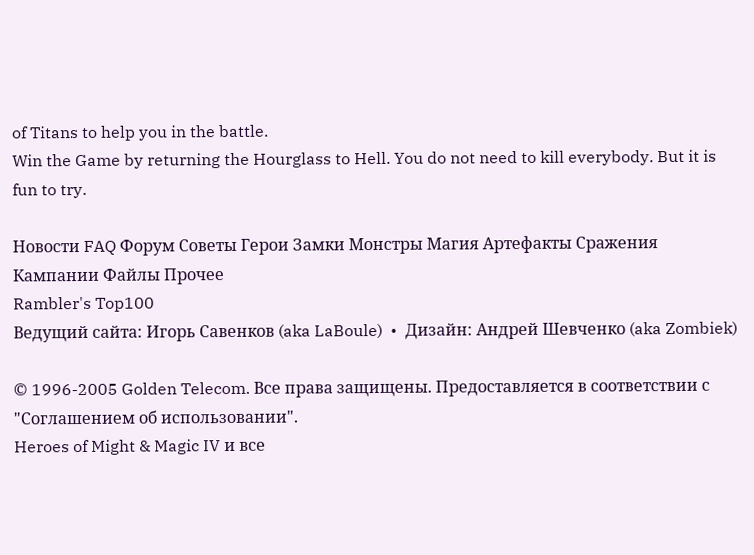of Titans to help you in the battle.
Win the Game by returning the Hourglass to Hell. You do not need to kill everybody. But it is fun to try.

Новости FAQ Форум Советы Герои Замки Монстры Магия Артефакты Сражения Кампании Файлы Прочее
Rambler's Top100
Ведущий сайта: Игорь Савенков (aka LaBoule)  •  Дизайн: Андрей Шевченко (aka Zombiek)

© 1996-2005 Golden Telecom. Все права защищены. Предоставляется в соответствии с "Соглашением об использовании".
Heroes of Might & Magic IV и все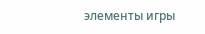элементы игры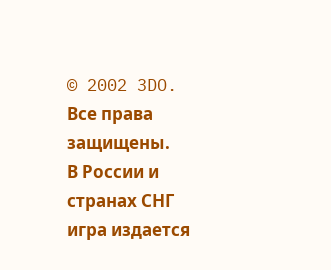© 2002 3DO. Все права защищены.
В России и странах СНГ игра издается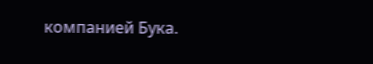компанией Бука.